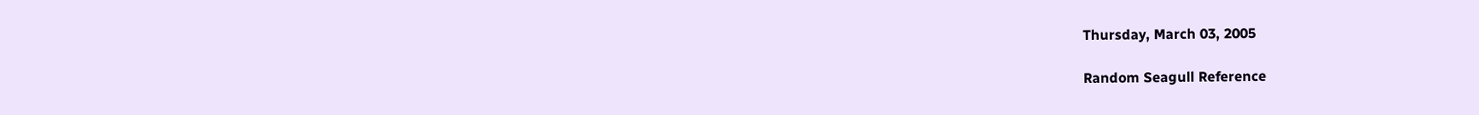Thursday, March 03, 2005

Random Seagull Reference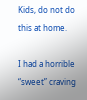Kids, do not do this at home.

I had a horrible “sweet” craving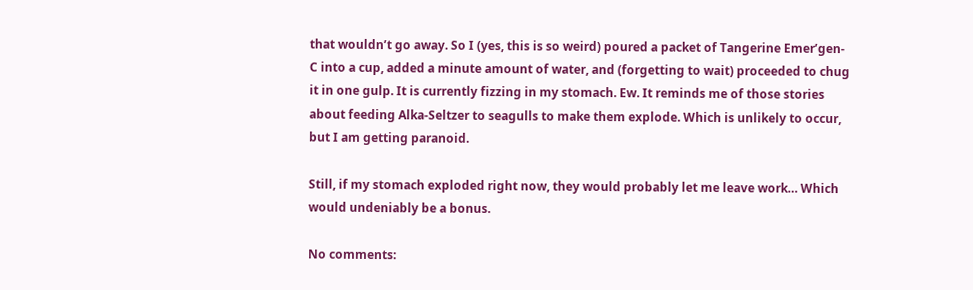that wouldn’t go away. So I (yes, this is so weird) poured a packet of Tangerine Emer’gen-C into a cup, added a minute amount of water, and (forgetting to wait) proceeded to chug it in one gulp. It is currently fizzing in my stomach. Ew. It reminds me of those stories about feeding Alka-Seltzer to seagulls to make them explode. Which is unlikely to occur, but I am getting paranoid.

Still, if my stomach exploded right now, they would probably let me leave work… Which would undeniably be a bonus.

No comments: